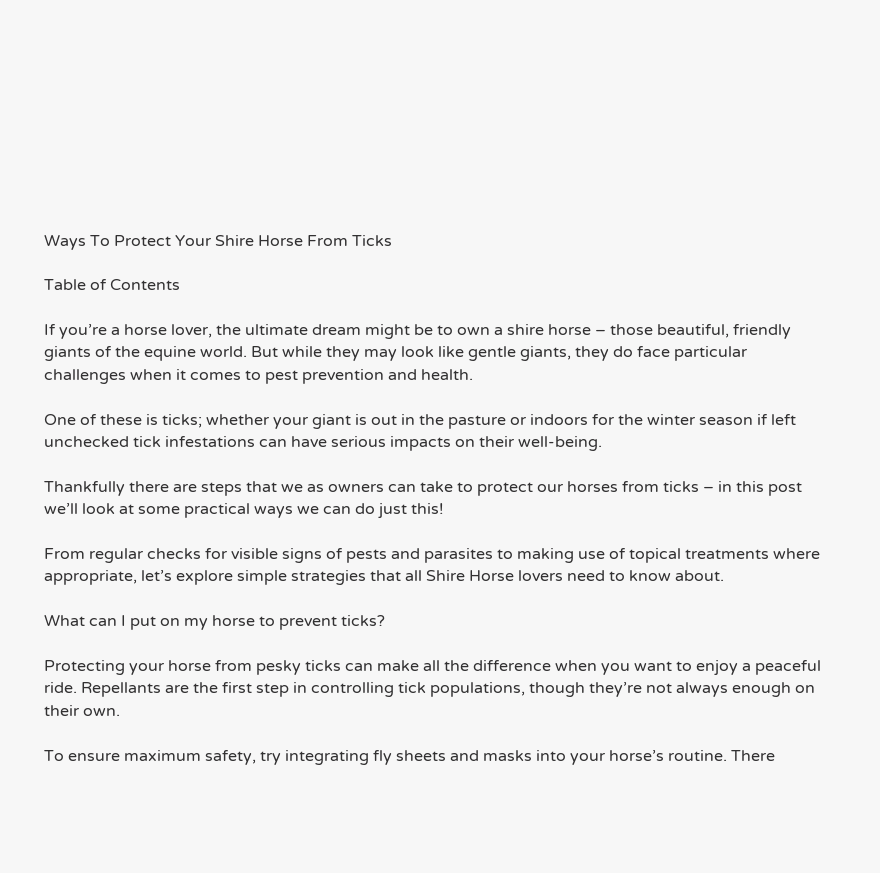Ways To Protect Your Shire Horse From Ticks

Table of Contents

If you’re a horse lover, the ultimate dream might be to own a shire horse – those beautiful, friendly giants of the equine world. But while they may look like gentle giants, they do face particular challenges when it comes to pest prevention and health.

One of these is ticks; whether your giant is out in the pasture or indoors for the winter season if left unchecked tick infestations can have serious impacts on their well-being.

Thankfully there are steps that we as owners can take to protect our horses from ticks – in this post we’ll look at some practical ways we can do just this!

From regular checks for visible signs of pests and parasites to making use of topical treatments where appropriate, let’s explore simple strategies that all Shire Horse lovers need to know about.

What can I put on my horse to prevent ticks?

Protecting your horse from pesky ticks can make all the difference when you want to enjoy a peaceful ride. Repellants are the first step in controlling tick populations, though they’re not always enough on their own.

To ensure maximum safety, try integrating fly sheets and masks into your horse’s routine. There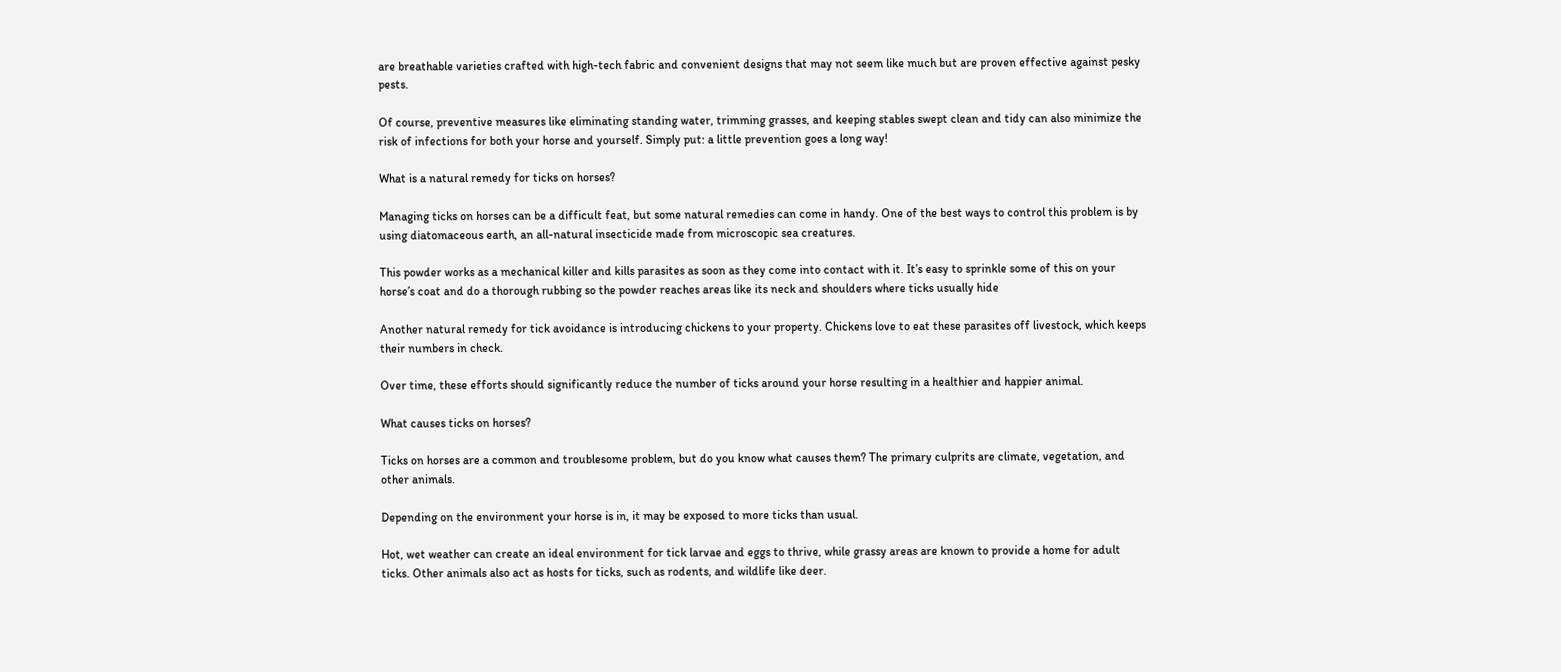are breathable varieties crafted with high-tech fabric and convenient designs that may not seem like much but are proven effective against pesky pests.

Of course, preventive measures like eliminating standing water, trimming grasses, and keeping stables swept clean and tidy can also minimize the risk of infections for both your horse and yourself. Simply put: a little prevention goes a long way!

What is a natural remedy for ticks on horses?

Managing ticks on horses can be a difficult feat, but some natural remedies can come in handy. One of the best ways to control this problem is by using diatomaceous earth, an all-natural insecticide made from microscopic sea creatures.

This powder works as a mechanical killer and kills parasites as soon as they come into contact with it. It’s easy to sprinkle some of this on your horse’s coat and do a thorough rubbing so the powder reaches areas like its neck and shoulders where ticks usually hide

Another natural remedy for tick avoidance is introducing chickens to your property. Chickens love to eat these parasites off livestock, which keeps their numbers in check.

Over time, these efforts should significantly reduce the number of ticks around your horse resulting in a healthier and happier animal.

What causes ticks on horses?

Ticks on horses are a common and troublesome problem, but do you know what causes them? The primary culprits are climate, vegetation, and other animals.

Depending on the environment your horse is in, it may be exposed to more ticks than usual.

Hot, wet weather can create an ideal environment for tick larvae and eggs to thrive, while grassy areas are known to provide a home for adult ticks. Other animals also act as hosts for ticks, such as rodents, and wildlife like deer.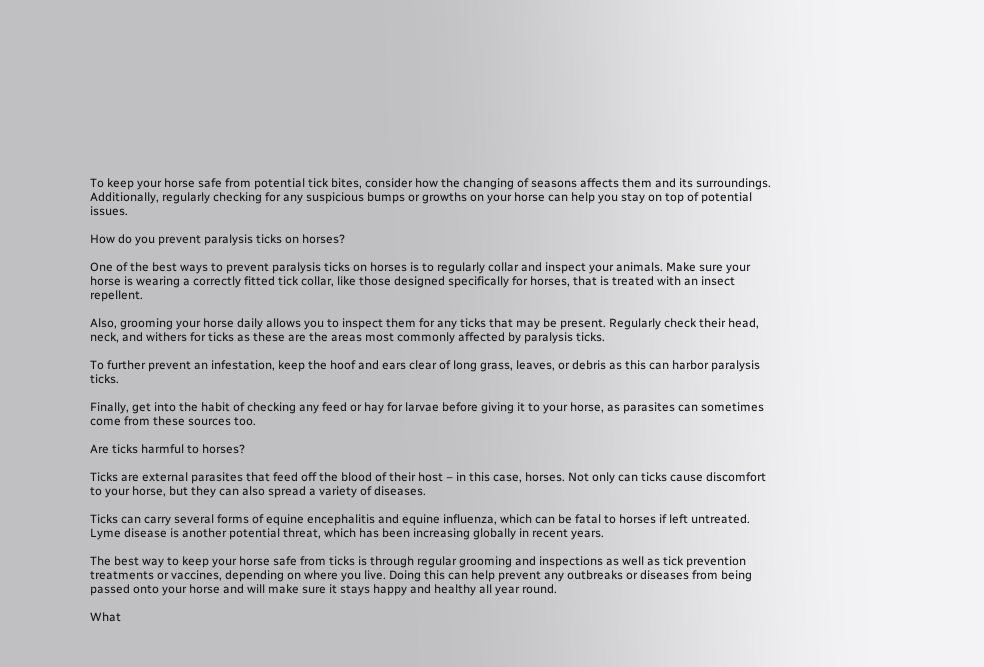To keep your horse safe from potential tick bites, consider how the changing of seasons affects them and its surroundings. Additionally, regularly checking for any suspicious bumps or growths on your horse can help you stay on top of potential issues.

How do you prevent paralysis ticks on horses?

One of the best ways to prevent paralysis ticks on horses is to regularly collar and inspect your animals. Make sure your horse is wearing a correctly fitted tick collar, like those designed specifically for horses, that is treated with an insect repellent.

Also, grooming your horse daily allows you to inspect them for any ticks that may be present. Regularly check their head, neck, and withers for ticks as these are the areas most commonly affected by paralysis ticks.

To further prevent an infestation, keep the hoof and ears clear of long grass, leaves, or debris as this can harbor paralysis ticks.

Finally, get into the habit of checking any feed or hay for larvae before giving it to your horse, as parasites can sometimes come from these sources too.

Are ticks harmful to horses?

Ticks are external parasites that feed off the blood of their host – in this case, horses. Not only can ticks cause discomfort to your horse, but they can also spread a variety of diseases.

Ticks can carry several forms of equine encephalitis and equine influenza, which can be fatal to horses if left untreated. Lyme disease is another potential threat, which has been increasing globally in recent years.

The best way to keep your horse safe from ticks is through regular grooming and inspections as well as tick prevention treatments or vaccines, depending on where you live. Doing this can help prevent any outbreaks or diseases from being passed onto your horse and will make sure it stays happy and healthy all year round.

What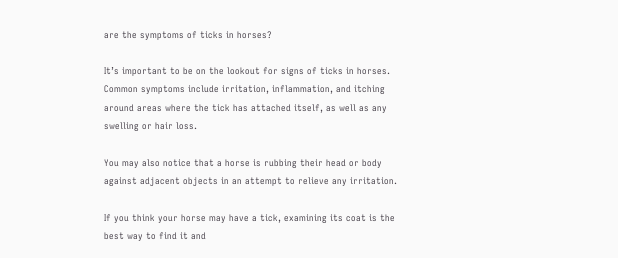are the symptoms of ticks in horses?

It’s important to be on the lookout for signs of ticks in horses. Common symptoms include irritation, inflammation, and itching around areas where the tick has attached itself, as well as any swelling or hair loss.

You may also notice that a horse is rubbing their head or body against adjacent objects in an attempt to relieve any irritation.

If you think your horse may have a tick, examining its coat is the best way to find it and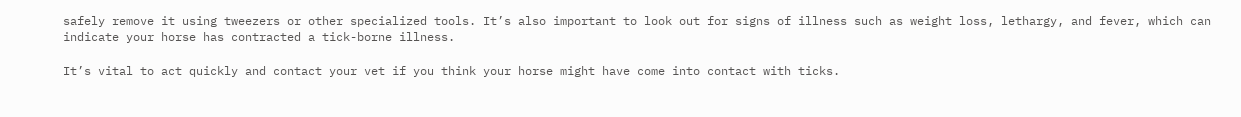safely remove it using tweezers or other specialized tools. It’s also important to look out for signs of illness such as weight loss, lethargy, and fever, which can indicate your horse has contracted a tick-borne illness.

It’s vital to act quickly and contact your vet if you think your horse might have come into contact with ticks.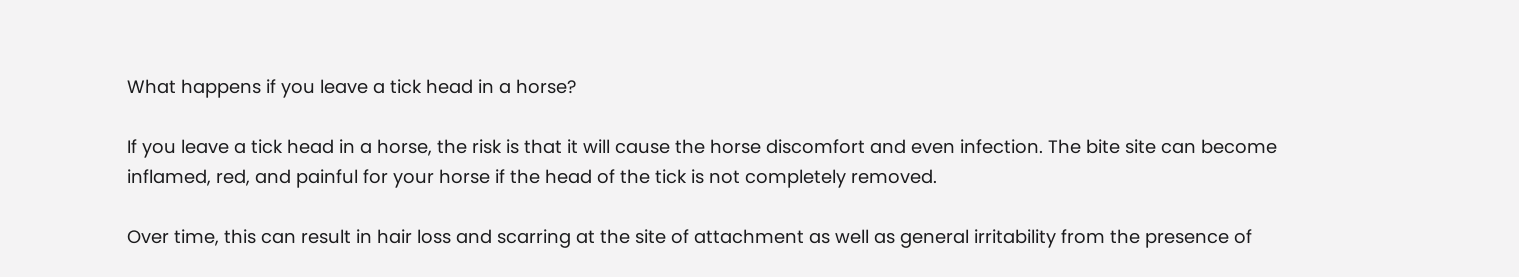What happens if you leave a tick head in a horse?

If you leave a tick head in a horse, the risk is that it will cause the horse discomfort and even infection. The bite site can become inflamed, red, and painful for your horse if the head of the tick is not completely removed.

Over time, this can result in hair loss and scarring at the site of attachment as well as general irritability from the presence of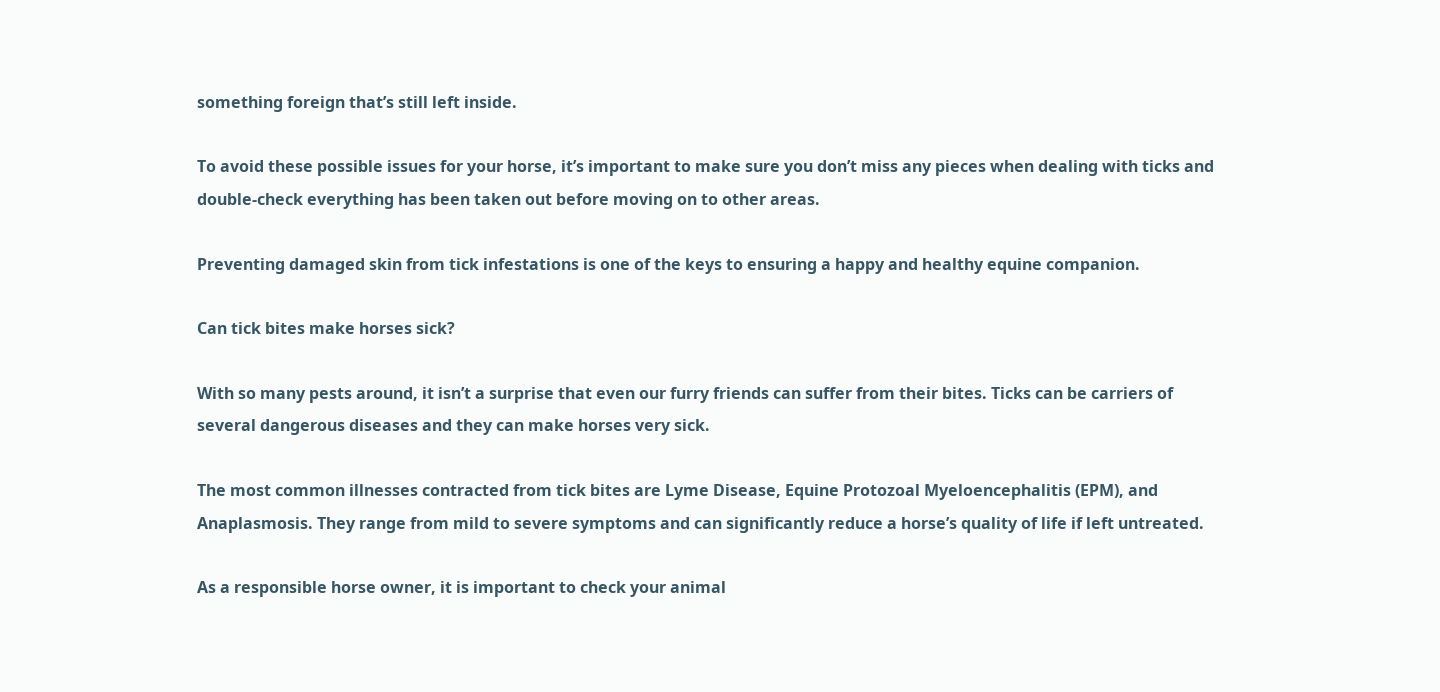something foreign that’s still left inside.

To avoid these possible issues for your horse, it’s important to make sure you don’t miss any pieces when dealing with ticks and double-check everything has been taken out before moving on to other areas.

Preventing damaged skin from tick infestations is one of the keys to ensuring a happy and healthy equine companion.

Can tick bites make horses sick?

With so many pests around, it isn’t a surprise that even our furry friends can suffer from their bites. Ticks can be carriers of several dangerous diseases and they can make horses very sick.

The most common illnesses contracted from tick bites are Lyme Disease, Equine Protozoal Myeloencephalitis (EPM), and Anaplasmosis. They range from mild to severe symptoms and can significantly reduce a horse’s quality of life if left untreated.

As a responsible horse owner, it is important to check your animal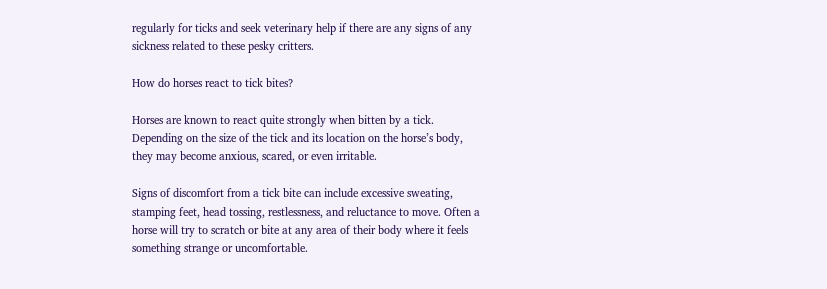regularly for ticks and seek veterinary help if there are any signs of any sickness related to these pesky critters.

How do horses react to tick bites?

Horses are known to react quite strongly when bitten by a tick. Depending on the size of the tick and its location on the horse’s body, they may become anxious, scared, or even irritable.

Signs of discomfort from a tick bite can include excessive sweating, stamping feet, head tossing, restlessness, and reluctance to move. Often a horse will try to scratch or bite at any area of their body where it feels something strange or uncomfortable.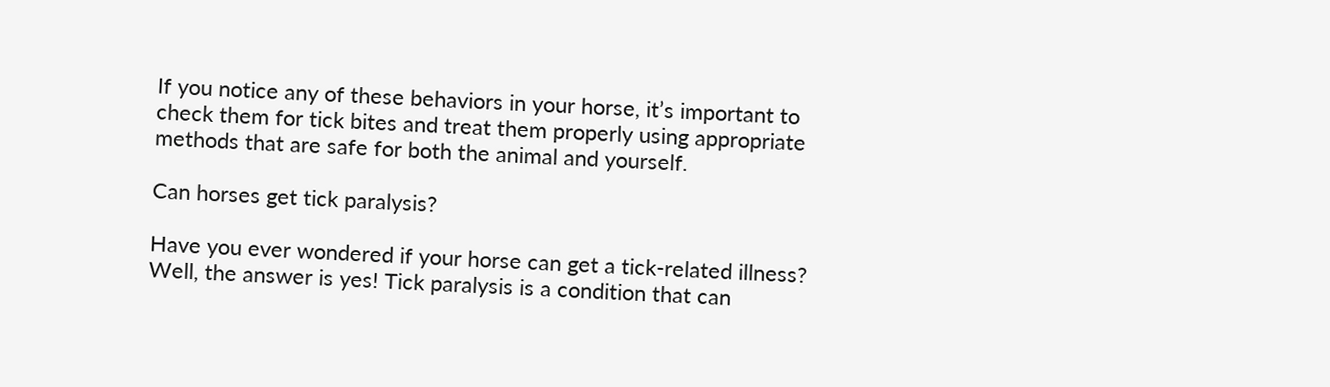If you notice any of these behaviors in your horse, it’s important to check them for tick bites and treat them properly using appropriate methods that are safe for both the animal and yourself.

Can horses get tick paralysis?

Have you ever wondered if your horse can get a tick-related illness? Well, the answer is yes! Tick paralysis is a condition that can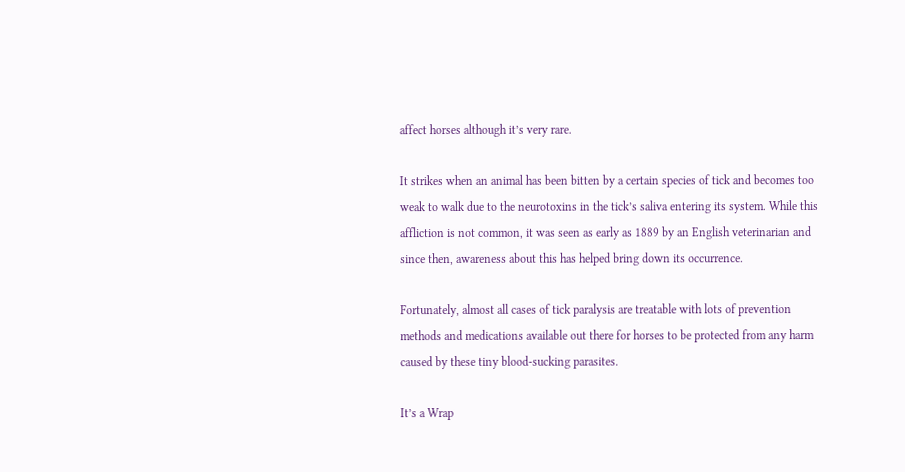affect horses although it’s very rare.

It strikes when an animal has been bitten by a certain species of tick and becomes too weak to walk due to the neurotoxins in the tick’s saliva entering its system. While this affliction is not common, it was seen as early as 1889 by an English veterinarian and since then, awareness about this has helped bring down its occurrence.

Fortunately, almost all cases of tick paralysis are treatable with lots of prevention methods and medications available out there for horses to be protected from any harm caused by these tiny blood-sucking parasites.

It’s a Wrap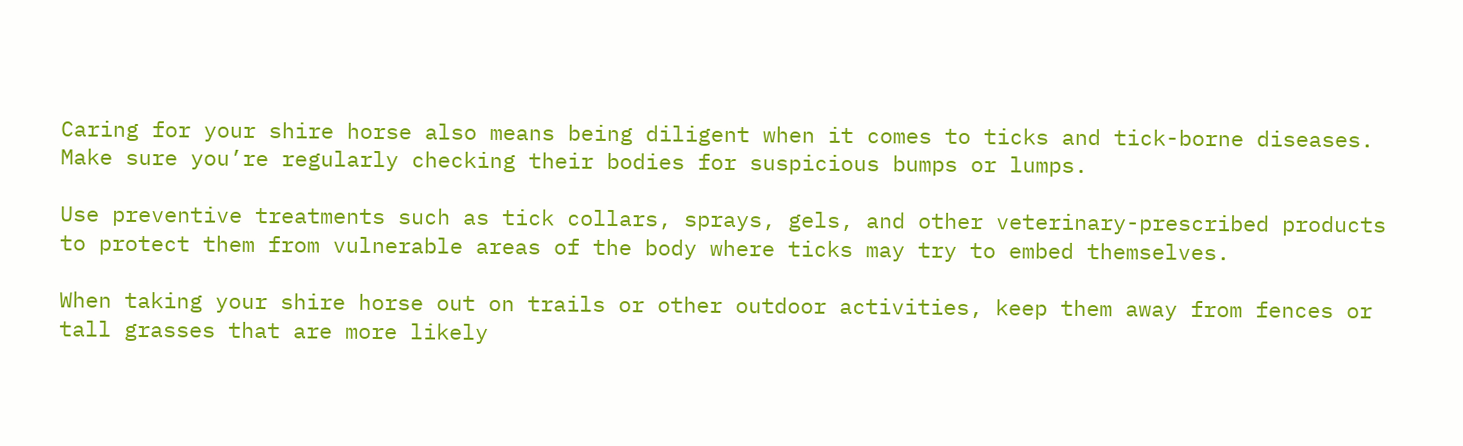Caring for your shire horse also means being diligent when it comes to ticks and tick-borne diseases. Make sure you’re regularly checking their bodies for suspicious bumps or lumps.

Use preventive treatments such as tick collars, sprays, gels, and other veterinary-prescribed products to protect them from vulnerable areas of the body where ticks may try to embed themselves.

When taking your shire horse out on trails or other outdoor activities, keep them away from fences or tall grasses that are more likely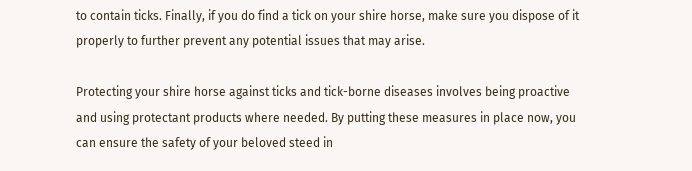to contain ticks. Finally, if you do find a tick on your shire horse, make sure you dispose of it properly to further prevent any potential issues that may arise.

Protecting your shire horse against ticks and tick-borne diseases involves being proactive and using protectant products where needed. By putting these measures in place now, you can ensure the safety of your beloved steed in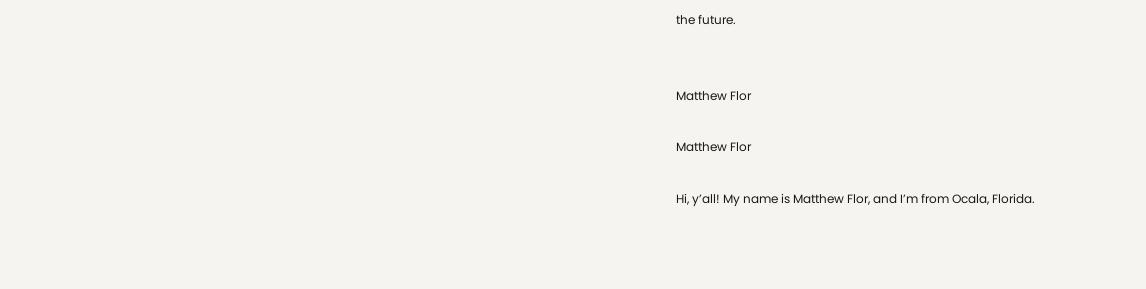the future.


Matthew Flor

Matthew Flor

Hi, y’all! My name is Matthew Flor, and I’m from Ocala, Florida.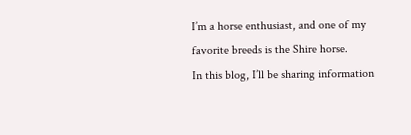I’m a horse enthusiast, and one of my favorite breeds is the Shire horse.
In this blog, I’ll be sharing information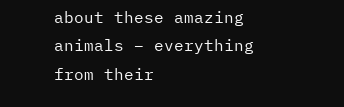about these amazing animals – everything from their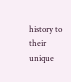history to their unique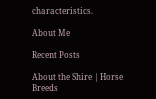characteristics.

About Me

Recent Posts

About the Shire | Horse Breeds